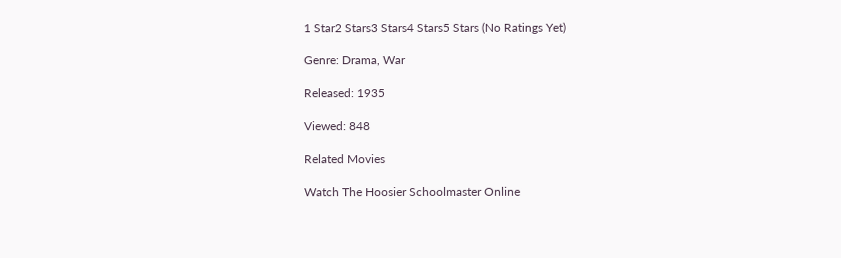1 Star2 Stars3 Stars4 Stars5 Stars (No Ratings Yet)

Genre: Drama, War

Released: 1935

Viewed: 848

Related Movies

Watch The Hoosier Schoolmaster Online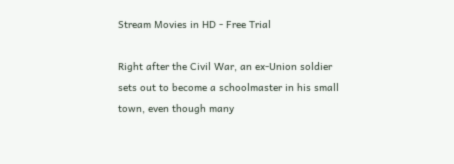Stream Movies in HD - Free Trial

Right after the Civil War, an ex-Union soldier sets out to become a schoolmaster in his small town, even though many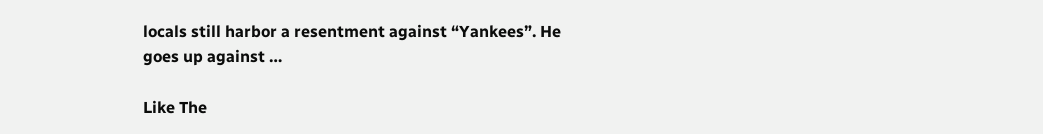locals still harbor a resentment against “Yankees”. He goes up against …

Like The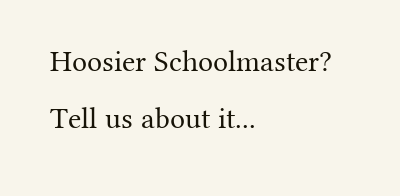Hoosier Schoolmaster? Tell us about it...